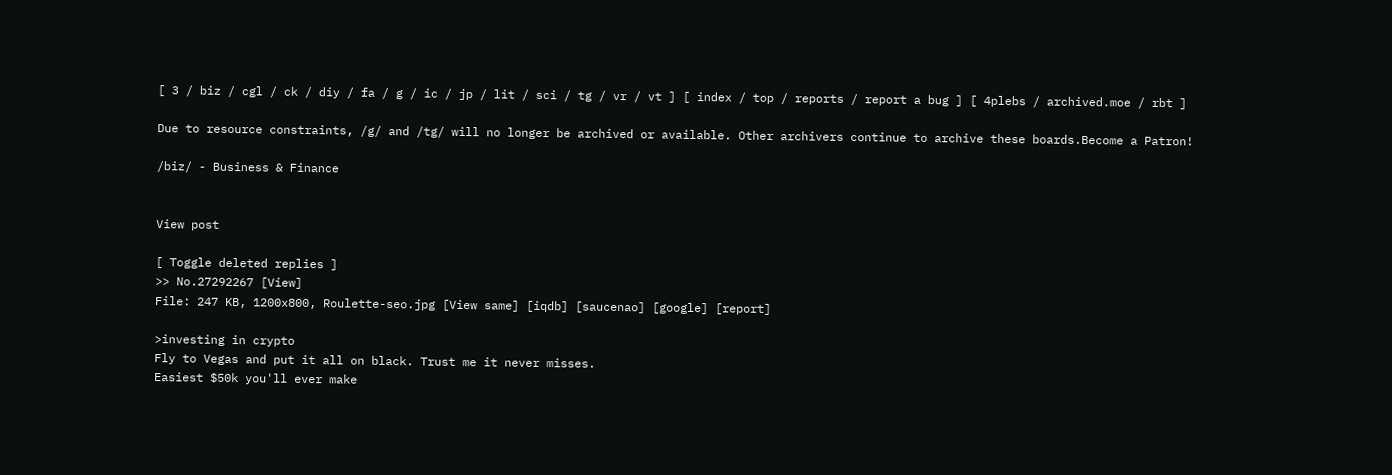[ 3 / biz / cgl / ck / diy / fa / g / ic / jp / lit / sci / tg / vr / vt ] [ index / top / reports / report a bug ] [ 4plebs / archived.moe / rbt ]

Due to resource constraints, /g/ and /tg/ will no longer be archived or available. Other archivers continue to archive these boards.Become a Patron!

/biz/ - Business & Finance


View post

[ Toggle deleted replies ]
>> No.27292267 [View]
File: 247 KB, 1200x800, Roulette-seo.jpg [View same] [iqdb] [saucenao] [google] [report]

>investing in crypto
Fly to Vegas and put it all on black. Trust me it never misses.
Easiest $50k you'll ever make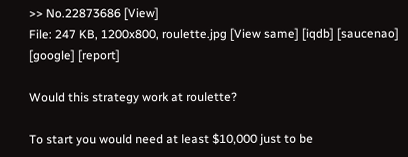>> No.22873686 [View]
File: 247 KB, 1200x800, roulette.jpg [View same] [iqdb] [saucenao] [google] [report]

Would this strategy work at roulette?

To start you would need at least $10,000 just to be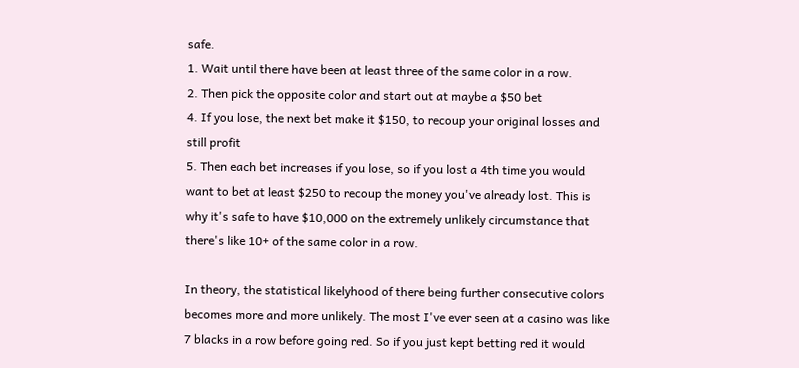safe.
1. Wait until there have been at least three of the same color in a row.
2. Then pick the opposite color and start out at maybe a $50 bet
4. If you lose, the next bet make it $150, to recoup your original losses and still profit
5. Then each bet increases if you lose, so if you lost a 4th time you would want to bet at least $250 to recoup the money you've already lost. This is why it's safe to have $10,000 on the extremely unlikely circumstance that there's like 10+ of the same color in a row.

In theory, the statistical likelyhood of there being further consecutive colors becomes more and more unlikely. The most I've ever seen at a casino was like 7 blacks in a row before going red. So if you just kept betting red it would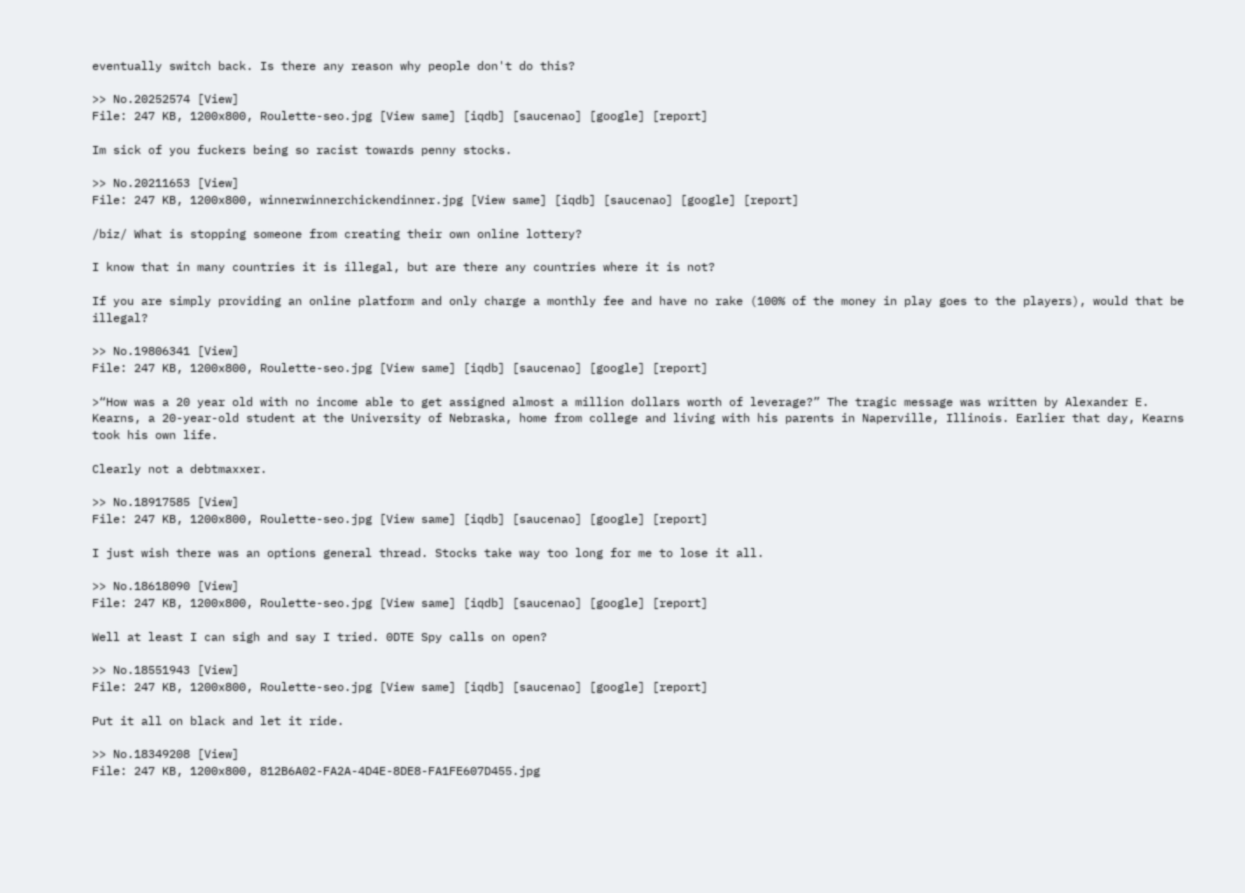eventually switch back. Is there any reason why people don't do this?

>> No.20252574 [View]
File: 247 KB, 1200x800, Roulette-seo.jpg [View same] [iqdb] [saucenao] [google] [report]

Im sick of you fuckers being so racist towards penny stocks.

>> No.20211653 [View]
File: 247 KB, 1200x800, winnerwinnerchickendinner.jpg [View same] [iqdb] [saucenao] [google] [report]

/biz/ What is stopping someone from creating their own online lottery?

I know that in many countries it is illegal, but are there any countries where it is not?

If you are simply providing an online platform and only charge a monthly fee and have no rake (100% of the money in play goes to the players), would that be illegal?

>> No.19806341 [View]
File: 247 KB, 1200x800, Roulette-seo.jpg [View same] [iqdb] [saucenao] [google] [report]

>“How was a 20 year old with no income able to get assigned almost a million dollars worth of leverage?” The tragic message was written by Alexander E. Kearns, a 20-year-old student at the University of Nebraska, home from college and living with his parents in Naperville, Illinois. Earlier that day, Kearns took his own life.

Clearly not a debtmaxxer.

>> No.18917585 [View]
File: 247 KB, 1200x800, Roulette-seo.jpg [View same] [iqdb] [saucenao] [google] [report]

I just wish there was an options general thread. Stocks take way too long for me to lose it all.

>> No.18618090 [View]
File: 247 KB, 1200x800, Roulette-seo.jpg [View same] [iqdb] [saucenao] [google] [report]

Well at least I can sigh and say I tried. 0DTE Spy calls on open?

>> No.18551943 [View]
File: 247 KB, 1200x800, Roulette-seo.jpg [View same] [iqdb] [saucenao] [google] [report]

Put it all on black and let it ride.

>> No.18349208 [View]
File: 247 KB, 1200x800, 812B6A02-FA2A-4D4E-8DE8-FA1FE607D455.jpg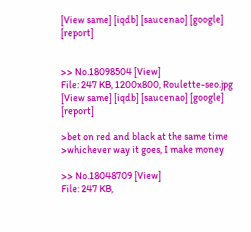[View same] [iqdb] [saucenao] [google] [report]


>> No.18098504 [View]
File: 247 KB, 1200x800, Roulette-seo.jpg [View same] [iqdb] [saucenao] [google] [report]

>bet on red and black at the same time
>whichever way it goes, I make money

>> No.18048709 [View]
File: 247 KB,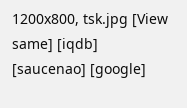1200x800, tsk.jpg [View same] [iqdb] [saucenao] [google]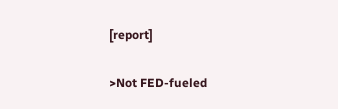[report]

>Not FED-fueled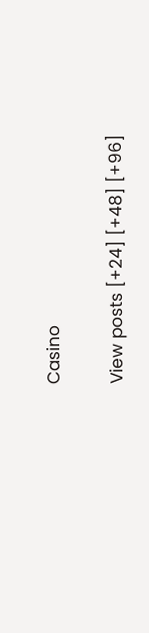Casino

View posts [+24] [+48] [+96]